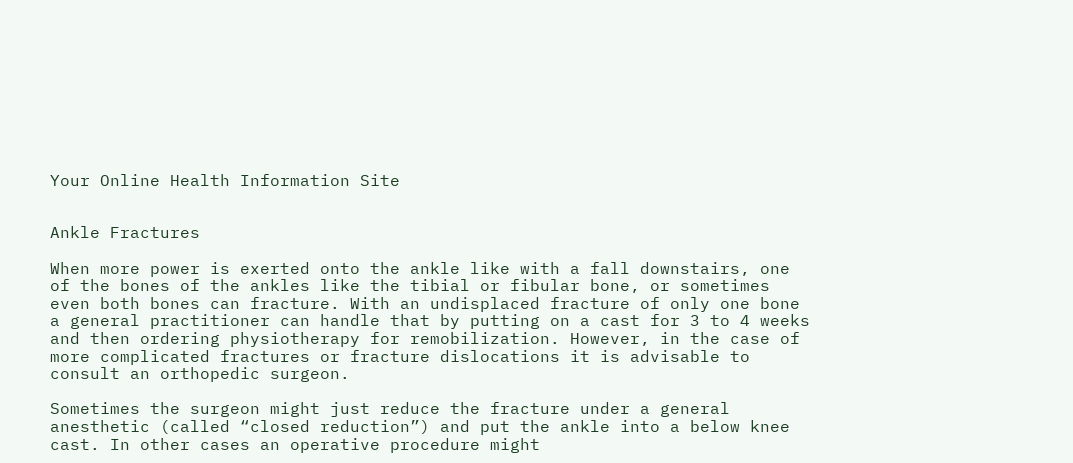Your Online Health Information Site


Ankle Fractures

When more power is exerted onto the ankle like with a fall downstairs, one of the bones of the ankles like the tibial or fibular bone, or sometimes even both bones can fracture. With an undisplaced fracture of only one bone a general practitioner can handle that by putting on a cast for 3 to 4 weeks and then ordering physiotherapy for remobilization. However, in the case of more complicated fractures or fracture dislocations it is advisable to consult an orthopedic surgeon.

Sometimes the surgeon might just reduce the fracture under a general anesthetic (called “closed reduction”) and put the ankle into a below knee cast. In other cases an operative procedure might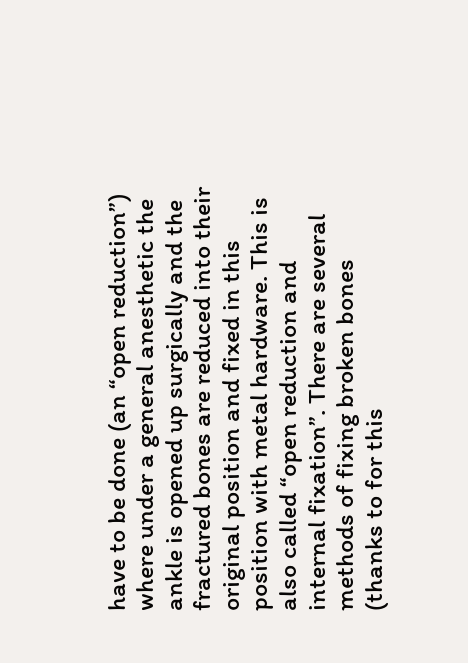have to be done (an “open reduction”) where under a general anesthetic the ankle is opened up surgically and the fractured bones are reduced into their original position and fixed in this position with metal hardware. This is also called “open reduction and internal fixation”. There are several methods of fixing broken bones (thanks to for this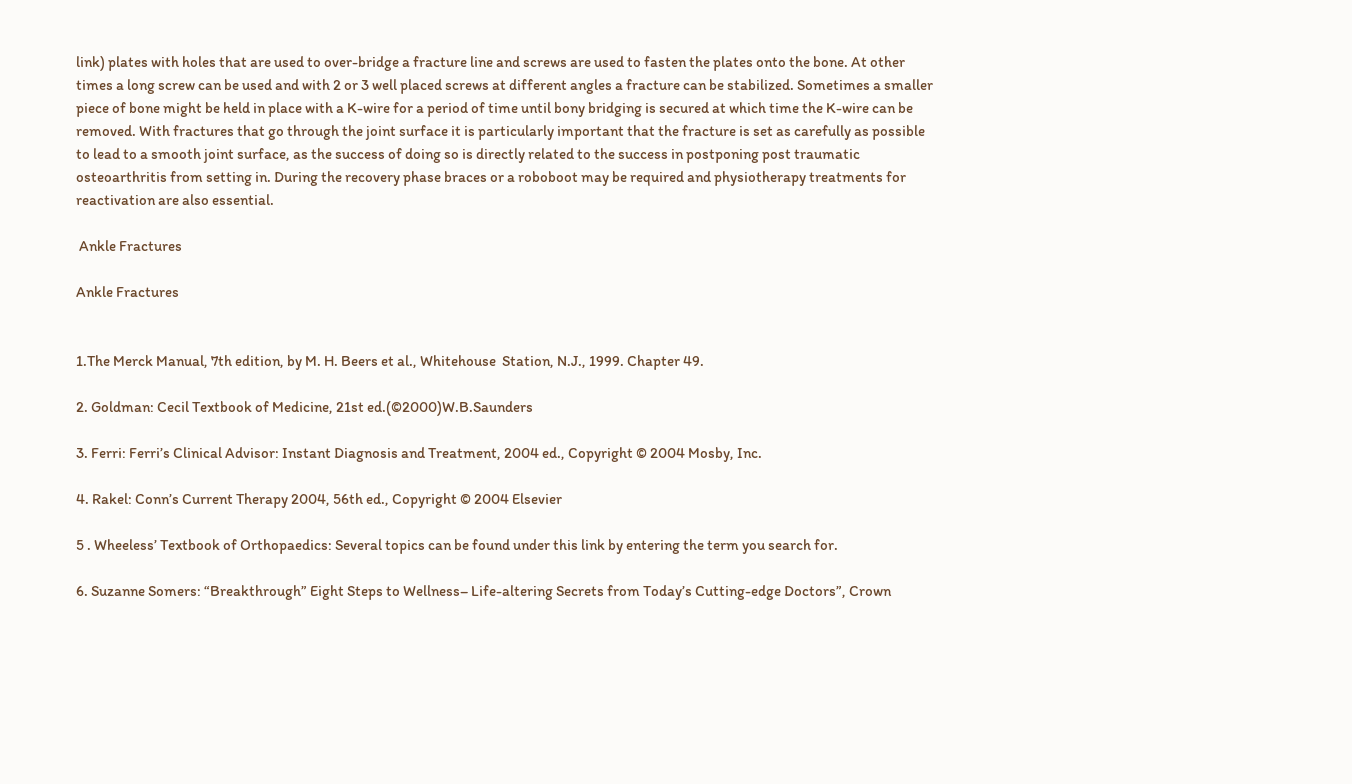link) plates with holes that are used to over-bridge a fracture line and screws are used to fasten the plates onto the bone. At other times a long screw can be used and with 2 or 3 well placed screws at different angles a fracture can be stabilized. Sometimes a smaller piece of bone might be held in place with a K-wire for a period of time until bony bridging is secured at which time the K-wire can be removed. With fractures that go through the joint surface it is particularly important that the fracture is set as carefully as possible to lead to a smooth joint surface, as the success of doing so is directly related to the success in postponing post traumatic osteoarthritis from setting in. During the recovery phase braces or a roboboot may be required and physiotherapy treatments for reactivation are also essential.

 Ankle Fractures

Ankle Fractures


1.The Merck Manual, 7th edition, by M. H. Beers et al., Whitehouse  Station, N.J., 1999. Chapter 49.

2. Goldman: Cecil Textbook of Medicine, 21st ed.(©2000)W.B.Saunders

3. Ferri: Ferri’s Clinical Advisor: Instant Diagnosis and Treatment, 2004 ed., Copyright © 2004 Mosby, Inc.

4. Rakel: Conn’s Current Therapy 2004, 56th ed., Copyright © 2004 Elsevier

5 . Wheeless’ Textbook of Orthopaedics: Several topics can be found under this link by entering the term you search for.

6. Suzanne Somers: “Breakthrough” Eight Steps to Wellness– Life-altering Secrets from Today’s Cutting-edge Doctors”, Crown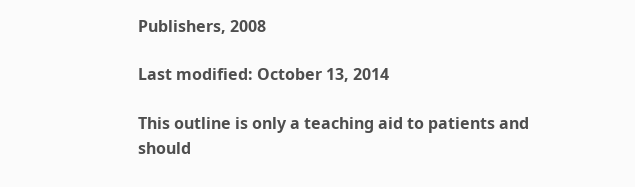Publishers, 2008

Last modified: October 13, 2014

This outline is only a teaching aid to patients and should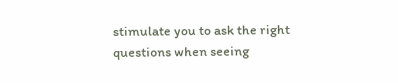stimulate you to ask the right questions when seeing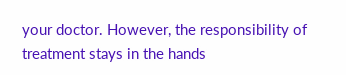your doctor. However, the responsibility of treatment stays in the hands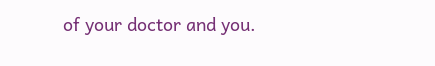of your doctor and you.